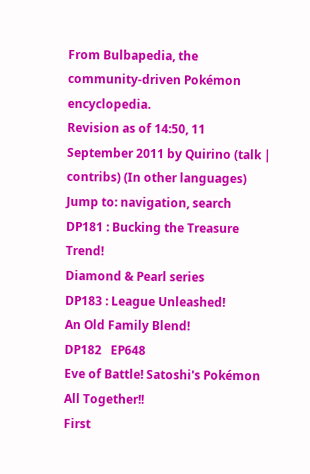From Bulbapedia, the community-driven Pokémon encyclopedia.
Revision as of 14:50, 11 September 2011 by Quirino (talk | contribs) (In other languages)
Jump to: navigation, search
DP181 : Bucking the Treasure Trend!
Diamond & Pearl series
DP183 : League Unleashed!
An Old Family Blend!
DP182   EP648
Eve of Battle! Satoshi's Pokémon All Together!!
First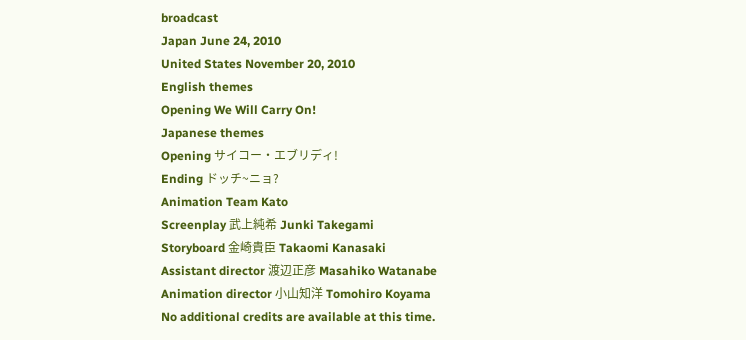broadcast
Japan June 24, 2010
United States November 20, 2010
English themes
Opening We Will Carry On!
Japanese themes
Opening サイコー・エブリディ!
Ending ドッチ~ニョ?
Animation Team Kato
Screenplay 武上純希 Junki Takegami
Storyboard 金崎貴臣 Takaomi Kanasaki
Assistant director 渡辺正彦 Masahiko Watanabe
Animation director 小山知洋 Tomohiro Koyama
No additional credits are available at this time.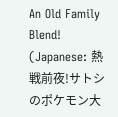An Old Family Blend! (Japanese: 熱戦前夜!サトシのポケモン大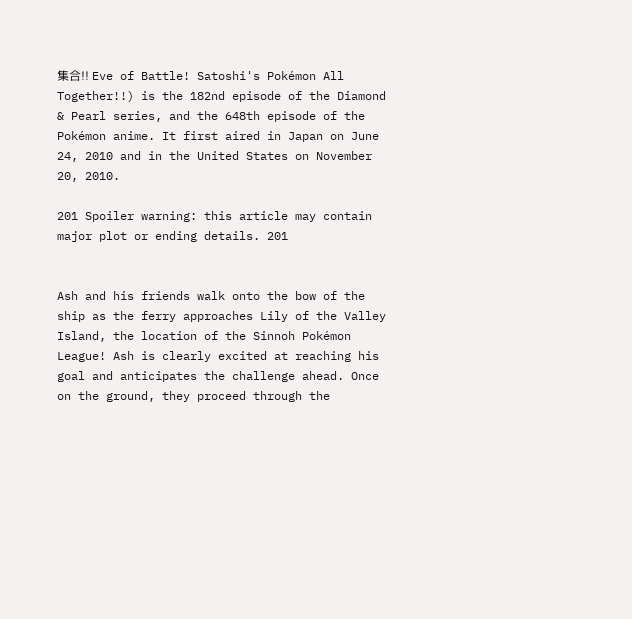集合!! Eve of Battle! Satoshi's Pokémon All Together!!) is the 182nd episode of the Diamond & Pearl series, and the 648th episode of the Pokémon anime. It first aired in Japan on June 24, 2010 and in the United States on November 20, 2010.

201 Spoiler warning: this article may contain major plot or ending details. 201


Ash and his friends walk onto the bow of the ship as the ferry approaches Lily of the Valley Island, the location of the Sinnoh Pokémon League! Ash is clearly excited at reaching his goal and anticipates the challenge ahead. Once on the ground, they proceed through the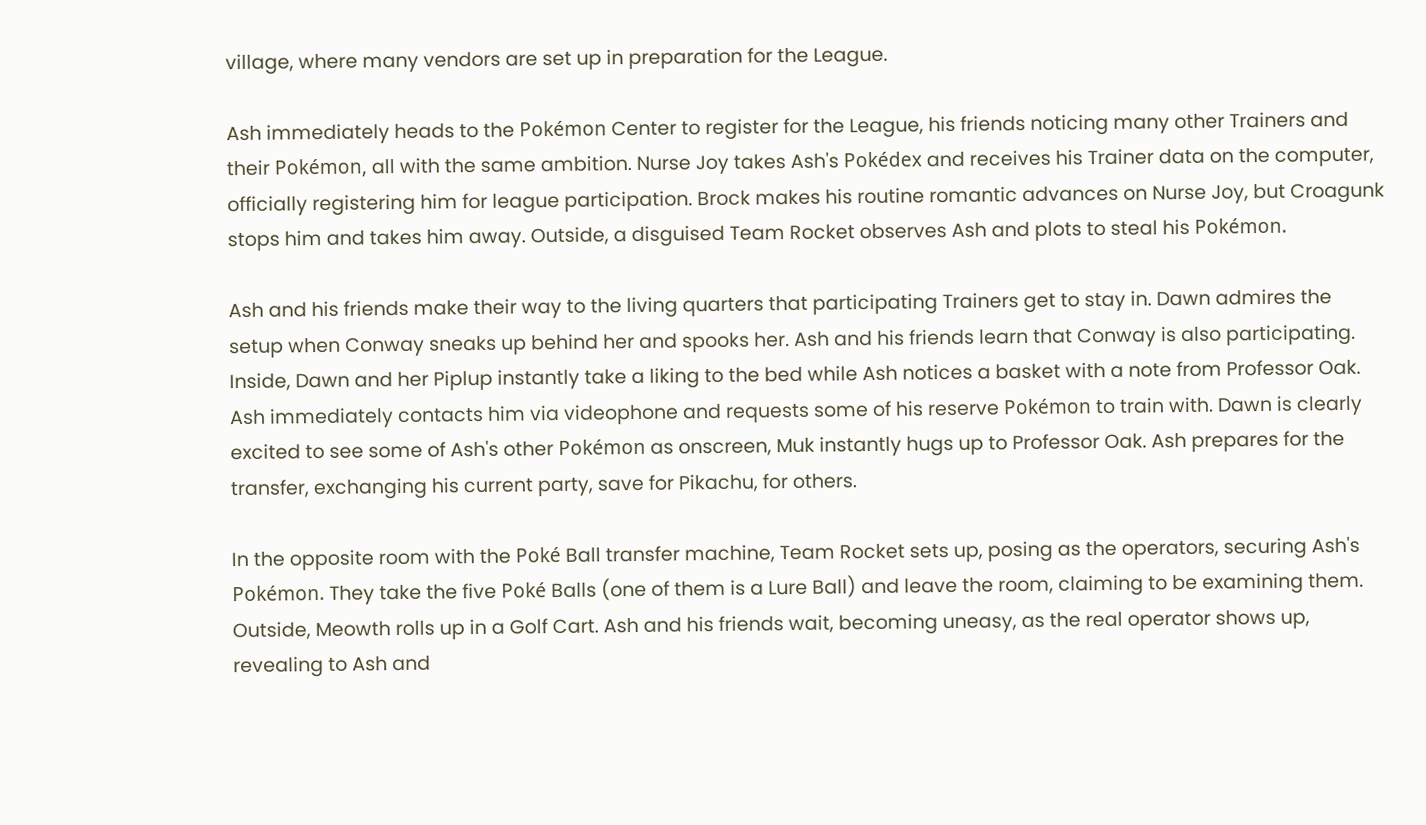village, where many vendors are set up in preparation for the League.

Ash immediately heads to the Pokémon Center to register for the League, his friends noticing many other Trainers and their Pokémon, all with the same ambition. Nurse Joy takes Ash's Pokédex and receives his Trainer data on the computer, officially registering him for league participation. Brock makes his routine romantic advances on Nurse Joy, but Croagunk stops him and takes him away. Outside, a disguised Team Rocket observes Ash and plots to steal his Pokémon.

Ash and his friends make their way to the living quarters that participating Trainers get to stay in. Dawn admires the setup when Conway sneaks up behind her and spooks her. Ash and his friends learn that Conway is also participating. Inside, Dawn and her Piplup instantly take a liking to the bed while Ash notices a basket with a note from Professor Oak. Ash immediately contacts him via videophone and requests some of his reserve Pokémon to train with. Dawn is clearly excited to see some of Ash's other Pokémon as onscreen, Muk instantly hugs up to Professor Oak. Ash prepares for the transfer, exchanging his current party, save for Pikachu, for others.

In the opposite room with the Poké Ball transfer machine, Team Rocket sets up, posing as the operators, securing Ash's Pokémon. They take the five Poké Balls (one of them is a Lure Ball) and leave the room, claiming to be examining them. Outside, Meowth rolls up in a Golf Cart. Ash and his friends wait, becoming uneasy, as the real operator shows up, revealing to Ash and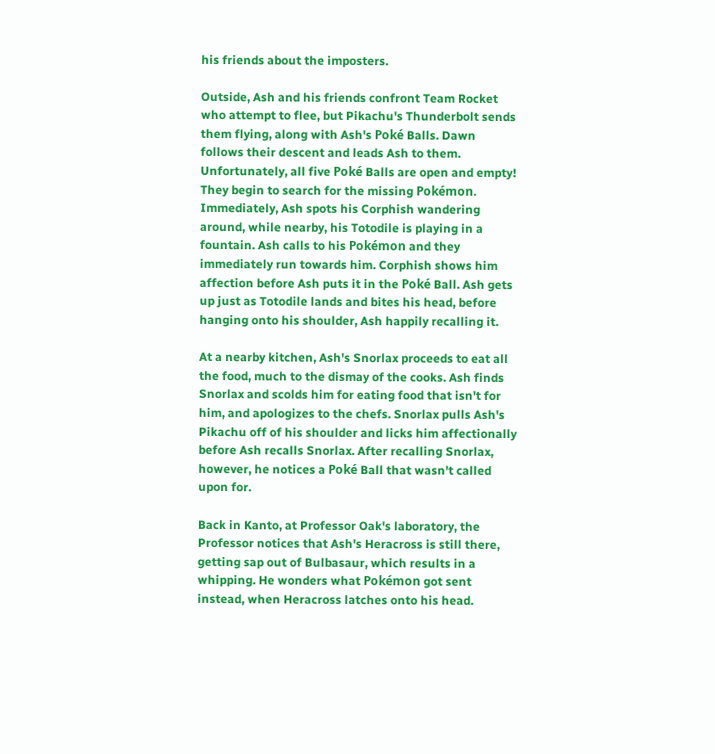his friends about the imposters.

Outside, Ash and his friends confront Team Rocket who attempt to flee, but Pikachu's Thunderbolt sends them flying, along with Ash's Poké Balls. Dawn follows their descent and leads Ash to them. Unfortunately, all five Poké Balls are open and empty! They begin to search for the missing Pokémon. Immediately, Ash spots his Corphish wandering around, while nearby, his Totodile is playing in a fountain. Ash calls to his Pokémon and they immediately run towards him. Corphish shows him affection before Ash puts it in the Poké Ball. Ash gets up just as Totodile lands and bites his head, before hanging onto his shoulder, Ash happily recalling it.

At a nearby kitchen, Ash's Snorlax proceeds to eat all the food, much to the dismay of the cooks. Ash finds Snorlax and scolds him for eating food that isn't for him, and apologizes to the chefs. Snorlax pulls Ash's Pikachu off of his shoulder and licks him affectionally before Ash recalls Snorlax. After recalling Snorlax, however, he notices a Poké Ball that wasn't called upon for.

Back in Kanto, at Professor Oak's laboratory, the Professor notices that Ash's Heracross is still there, getting sap out of Bulbasaur, which results in a whipping. He wonders what Pokémon got sent instead, when Heracross latches onto his head.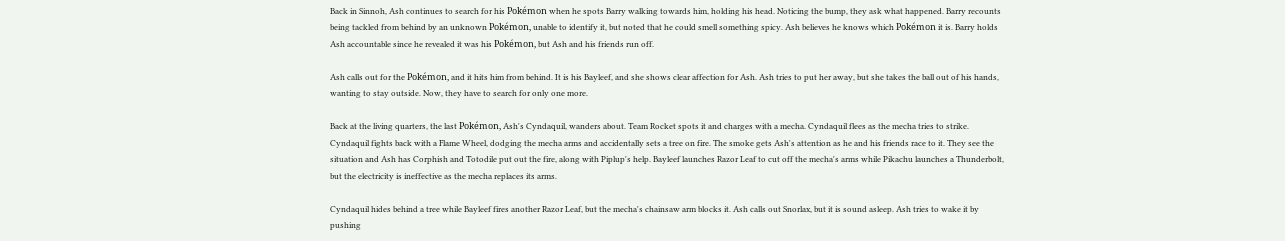Back in Sinnoh, Ash continues to search for his Pokémon when he spots Barry walking towards him, holding his head. Noticing the bump, they ask what happened. Barry recounts being tackled from behind by an unknown Pokémon, unable to identify it, but noted that he could smell something spicy. Ash believes he knows which Pokémon it is. Barry holds Ash accountable since he revealed it was his Pokémon, but Ash and his friends run off.

Ash calls out for the Pokémon, and it hits him from behind. It is his Bayleef, and she shows clear affection for Ash. Ash tries to put her away, but she takes the ball out of his hands, wanting to stay outside. Now, they have to search for only one more.

Back at the living quarters, the last Pokémon, Ash's Cyndaquil, wanders about. Team Rocket spots it and charges with a mecha. Cyndaquil flees as the mecha tries to strike. Cyndaquil fights back with a Flame Wheel, dodging the mecha arms and accidentally sets a tree on fire. The smoke gets Ash's attention as he and his friends race to it. They see the situation and Ash has Corphish and Totodile put out the fire, along with Piplup's help. Bayleef launches Razor Leaf to cut off the mecha's arms while Pikachu launches a Thunderbolt, but the electricity is ineffective as the mecha replaces its arms.

Cyndaquil hides behind a tree while Bayleef fires another Razor Leaf, but the mecha's chainsaw arm blocks it. Ash calls out Snorlax, but it is sound asleep. Ash tries to wake it by pushing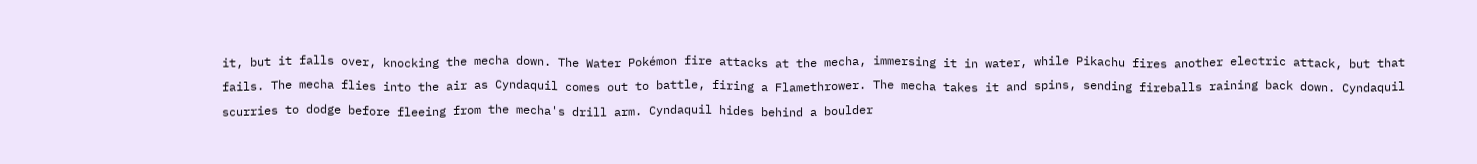it, but it falls over, knocking the mecha down. The Water Pokémon fire attacks at the mecha, immersing it in water, while Pikachu fires another electric attack, but that fails. The mecha flies into the air as Cyndaquil comes out to battle, firing a Flamethrower. The mecha takes it and spins, sending fireballs raining back down. Cyndaquil scurries to dodge before fleeing from the mecha's drill arm. Cyndaquil hides behind a boulder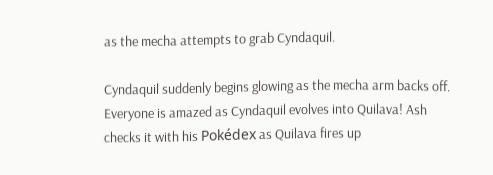as the mecha attempts to grab Cyndaquil.

Cyndaquil suddenly begins glowing as the mecha arm backs off. Everyone is amazed as Cyndaquil evolves into Quilava! Ash checks it with his Pokédex as Quilava fires up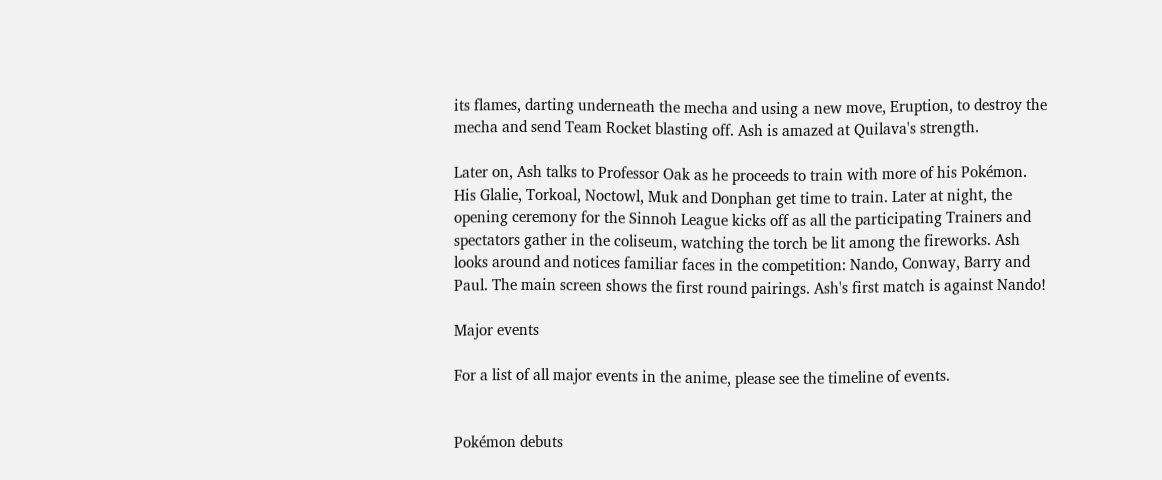its flames, darting underneath the mecha and using a new move, Eruption, to destroy the mecha and send Team Rocket blasting off. Ash is amazed at Quilava's strength.

Later on, Ash talks to Professor Oak as he proceeds to train with more of his Pokémon. His Glalie, Torkoal, Noctowl, Muk and Donphan get time to train. Later at night, the opening ceremony for the Sinnoh League kicks off as all the participating Trainers and spectators gather in the coliseum, watching the torch be lit among the fireworks. Ash looks around and notices familiar faces in the competition: Nando, Conway, Barry and Paul. The main screen shows the first round pairings. Ash's first match is against Nando!

Major events

For a list of all major events in the anime, please see the timeline of events.


Pokémon debuts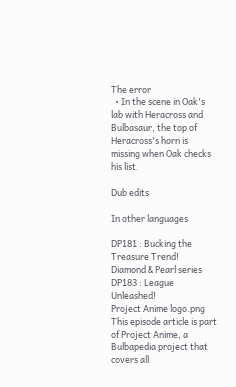The error
  • In the scene in Oak's lab with Heracross and Bulbasaur, the top of Heracross's horn is missing when Oak checks his list.

Dub edits

In other languages

DP181 : Bucking the Treasure Trend!
Diamond & Pearl series
DP183 : League Unleashed!
Project Anime logo.png This episode article is part of Project Anime, a Bulbapedia project that covers all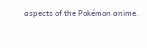aspects of the Pokémon anime.